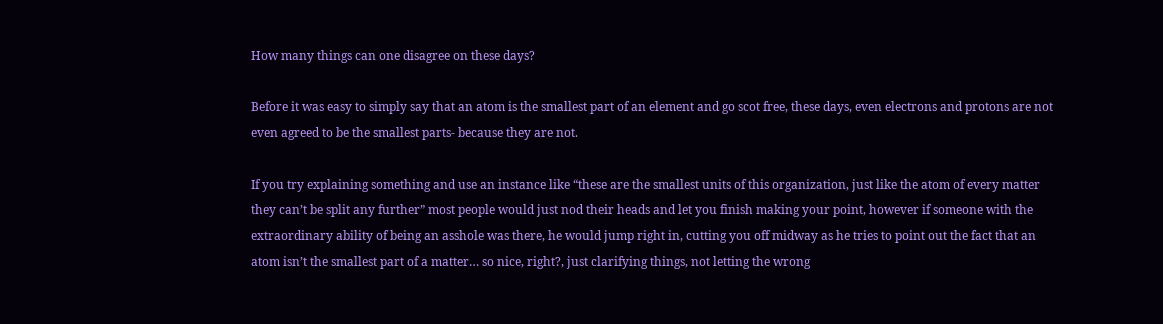How many things can one disagree on these days?

Before it was easy to simply say that an atom is the smallest part of an element and go scot free, these days, even electrons and protons are not even agreed to be the smallest parts- because they are not.

If you try explaining something and use an instance like “these are the smallest units of this organization, just like the atom of every matter they can’t be split any further” most people would just nod their heads and let you finish making your point, however if someone with the extraordinary ability of being an asshole was there, he would jump right in, cutting you off midway as he tries to point out the fact that an atom isn’t the smallest part of a matter… so nice, right?, just clarifying things, not letting the wrong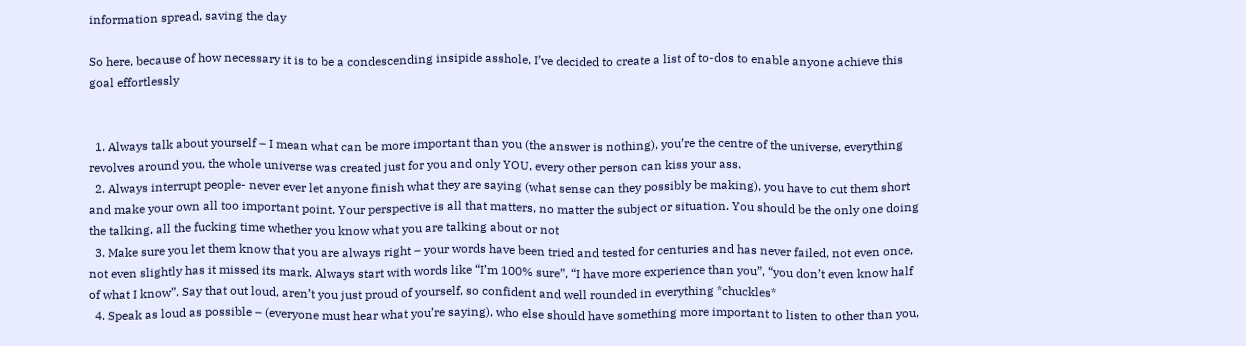information spread, saving the day

So here, because of how necessary it is to be a condescending insipide asshole, I’ve decided to create a list of to-dos to enable anyone achieve this goal effortlessly


  1. Always talk about yourself – I mean what can be more important than you (the answer is nothing), you’re the centre of the universe, everything revolves around you, the whole universe was created just for you and only YOU, every other person can kiss your ass.
  2. Always interrupt people- never ever let anyone finish what they are saying (what sense can they possibly be making), you have to cut them short and make your own all too important point. Your perspective is all that matters, no matter the subject or situation. You should be the only one doing the talking, all the fucking time whether you know what you are talking about or not
  3. Make sure you let them know that you are always right – your words have been tried and tested for centuries and has never failed, not even once, not even slightly has it missed its mark. Always start with words like “I’m 100% sure”, “I have more experience than you”, “you don’t even know half of what I know”. Say that out loud, aren’t you just proud of yourself, so confident and well rounded in everything *chuckles*
  4. Speak as loud as possible – (everyone must hear what you’re saying), who else should have something more important to listen to other than you,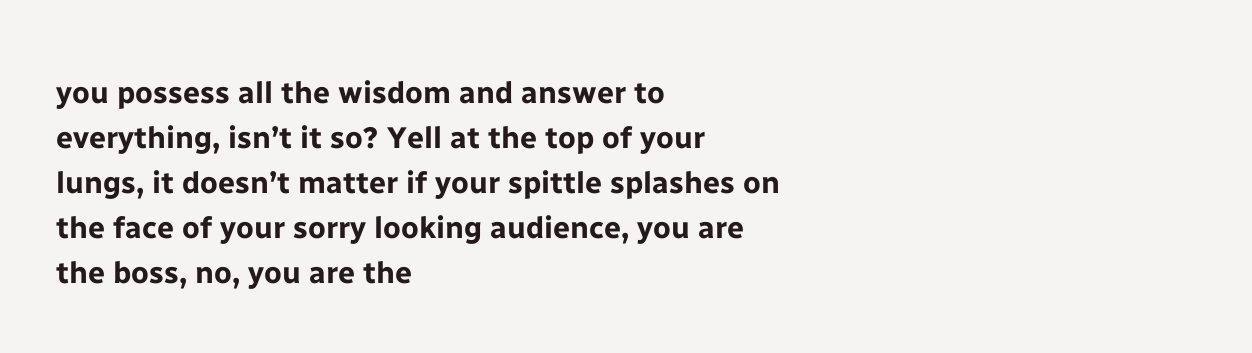you possess all the wisdom and answer to everything, isn’t it so? Yell at the top of your lungs, it doesn’t matter if your spittle splashes on the face of your sorry looking audience, you are the boss, no, you are the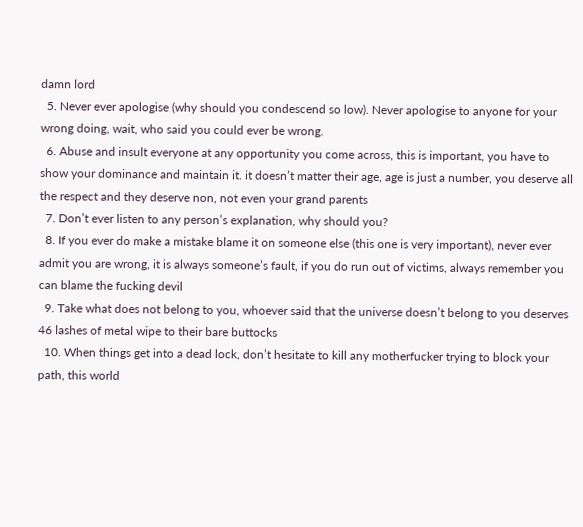damn lord
  5. Never ever apologise (why should you condescend so low). Never apologise to anyone for your wrong doing, wait, who said you could ever be wrong.
  6. Abuse and insult everyone at any opportunity you come across, this is important, you have to show your dominance and maintain it. it doesn’t matter their age, age is just a number, you deserve all the respect and they deserve non, not even your grand parents
  7. Don’t ever listen to any person’s explanation, why should you?
  8. If you ever do make a mistake blame it on someone else (this one is very important), never ever admit you are wrong, it is always someone’s fault, if you do run out of victims, always remember you can blame the fucking devil
  9. Take what does not belong to you, whoever said that the universe doesn’t belong to you deserves 46 lashes of metal wipe to their bare buttocks
  10. When things get into a dead lock, don’t hesitate to kill any motherfucker trying to block your path, this world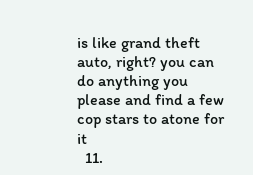is like grand theft auto, right? you can do anything you please and find a few cop stars to atone for it
  11.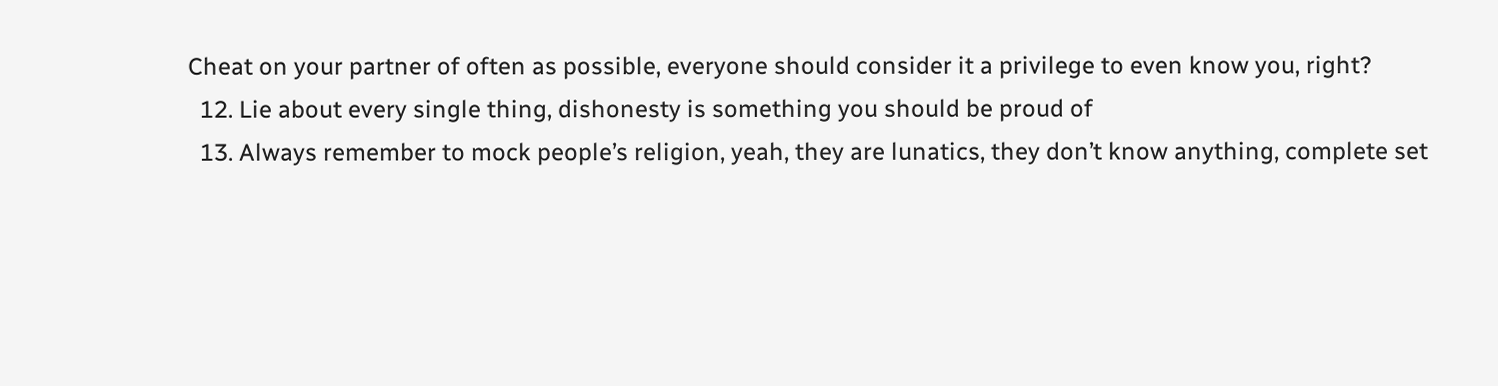Cheat on your partner of often as possible, everyone should consider it a privilege to even know you, right?
  12. Lie about every single thing, dishonesty is something you should be proud of
  13. Always remember to mock people’s religion, yeah, they are lunatics, they don’t know anything, complete set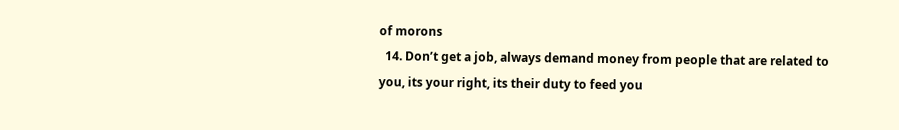of morons
  14. Don’t get a job, always demand money from people that are related to you, its your right, its their duty to feed you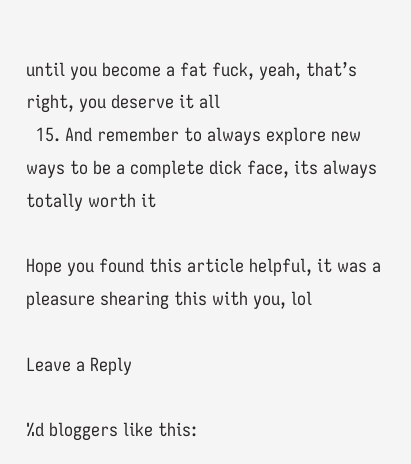until you become a fat fuck, yeah, that’s right, you deserve it all
  15. And remember to always explore new ways to be a complete dick face, its always totally worth it

Hope you found this article helpful, it was a pleasure shearing this with you, lol

Leave a Reply

%d bloggers like this: